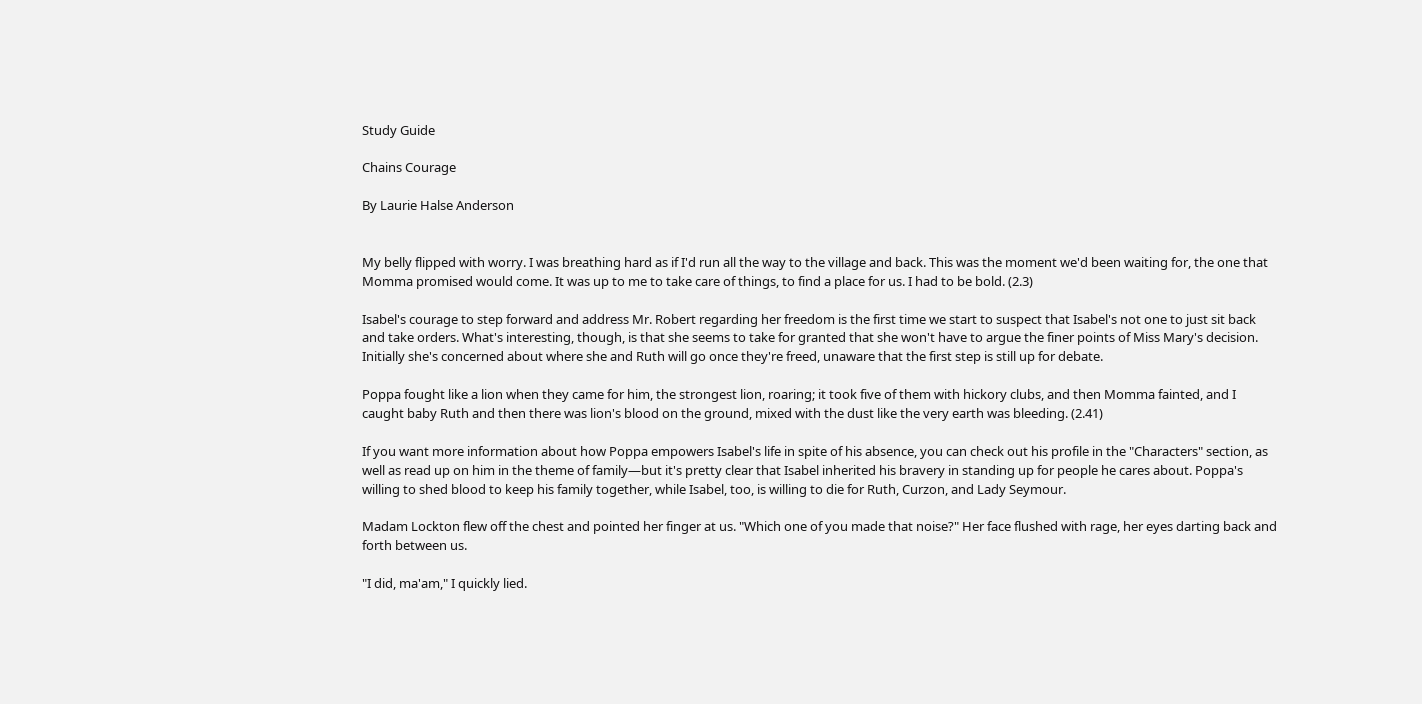Study Guide

Chains Courage

By Laurie Halse Anderson


My belly flipped with worry. I was breathing hard as if I'd run all the way to the village and back. This was the moment we'd been waiting for, the one that Momma promised would come. It was up to me to take care of things, to find a place for us. I had to be bold. (2.3)

Isabel's courage to step forward and address Mr. Robert regarding her freedom is the first time we start to suspect that Isabel's not one to just sit back and take orders. What's interesting, though, is that she seems to take for granted that she won't have to argue the finer points of Miss Mary's decision. Initially she's concerned about where she and Ruth will go once they're freed, unaware that the first step is still up for debate.

Poppa fought like a lion when they came for him, the strongest lion, roaring; it took five of them with hickory clubs, and then Momma fainted, and I caught baby Ruth and then there was lion's blood on the ground, mixed with the dust like the very earth was bleeding. (2.41)

If you want more information about how Poppa empowers Isabel's life in spite of his absence, you can check out his profile in the "Characters" section, as well as read up on him in the theme of family—but it's pretty clear that Isabel inherited his bravery in standing up for people he cares about. Poppa's willing to shed blood to keep his family together, while Isabel, too, is willing to die for Ruth, Curzon, and Lady Seymour.

Madam Lockton flew off the chest and pointed her finger at us. "Which one of you made that noise?" Her face flushed with rage, her eyes darting back and forth between us.

"I did, ma'am," I quickly lied.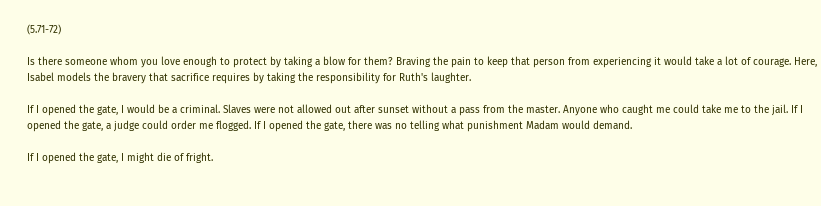(5.71-72)

Is there someone whom you love enough to protect by taking a blow for them? Braving the pain to keep that person from experiencing it would take a lot of courage. Here, Isabel models the bravery that sacrifice requires by taking the responsibility for Ruth's laughter.

If I opened the gate, I would be a criminal. Slaves were not allowed out after sunset without a pass from the master. Anyone who caught me could take me to the jail. If I opened the gate, a judge could order me flogged. If I opened the gate, there was no telling what punishment Madam would demand.

If I opened the gate, I might die of fright.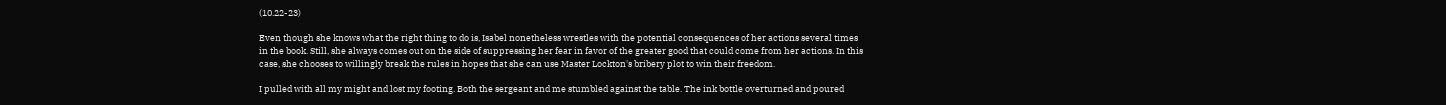(10.22-23)

Even though she knows what the right thing to do is, Isabel nonetheless wrestles with the potential consequences of her actions several times in the book. Still, she always comes out on the side of suppressing her fear in favor of the greater good that could come from her actions. In this case, she chooses to willingly break the rules in hopes that she can use Master Lockton's bribery plot to win their freedom.

I pulled with all my might and lost my footing. Both the sergeant and me stumbled against the table. The ink bottle overturned and poured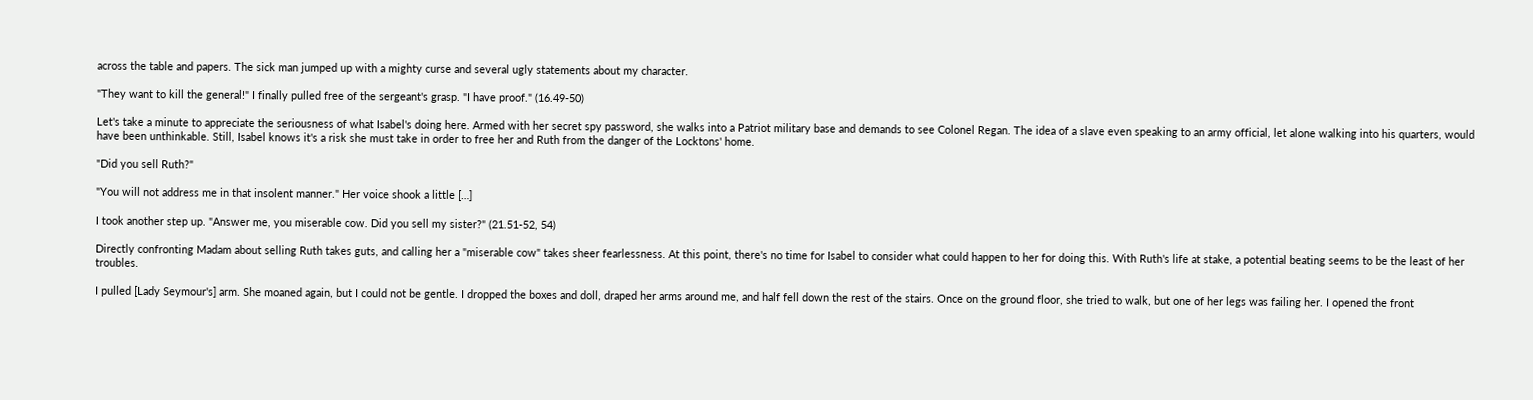across the table and papers. The sick man jumped up with a mighty curse and several ugly statements about my character.

"They want to kill the general!" I finally pulled free of the sergeant's grasp. "I have proof." (16.49-50)

Let's take a minute to appreciate the seriousness of what Isabel's doing here. Armed with her secret spy password, she walks into a Patriot military base and demands to see Colonel Regan. The idea of a slave even speaking to an army official, let alone walking into his quarters, would have been unthinkable. Still, Isabel knows it's a risk she must take in order to free her and Ruth from the danger of the Locktons' home.

"Did you sell Ruth?"

"You will not address me in that insolent manner." Her voice shook a little […]

I took another step up. "Answer me, you miserable cow. Did you sell my sister?" (21.51-52, 54)

Directly confronting Madam about selling Ruth takes guts, and calling her a "miserable cow" takes sheer fearlessness. At this point, there's no time for Isabel to consider what could happen to her for doing this. With Ruth's life at stake, a potential beating seems to be the least of her troubles.

I pulled [Lady Seymour's] arm. She moaned again, but I could not be gentle. I dropped the boxes and doll, draped her arms around me, and half fell down the rest of the stairs. Once on the ground floor, she tried to walk, but one of her legs was failing her. I opened the front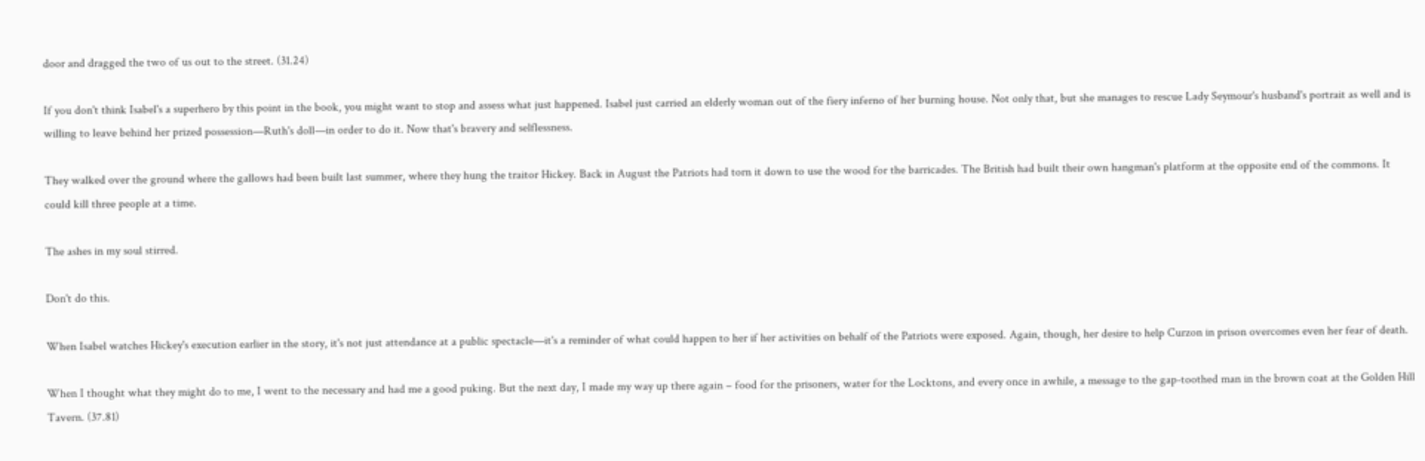door and dragged the two of us out to the street. (31.24)

If you don't think Isabel's a superhero by this point in the book, you might want to stop and assess what just happened. Isabel just carried an elderly woman out of the fiery inferno of her burning house. Not only that, but she manages to rescue Lady Seymour's husband's portrait as well and is willing to leave behind her prized possession—Ruth's doll—in order to do it. Now that's bravery and selflessness.

They walked over the ground where the gallows had been built last summer, where they hung the traitor Hickey. Back in August the Patriots had torn it down to use the wood for the barricades. The British had built their own hangman's platform at the opposite end of the commons. It could kill three people at a time.

The ashes in my soul stirred.

Don't do this.

When Isabel watches Hickey's execution earlier in the story, it's not just attendance at a public spectacle—it's a reminder of what could happen to her if her activities on behalf of the Patriots were exposed. Again, though, her desire to help Curzon in prison overcomes even her fear of death.

When I thought what they might do to me, I went to the necessary and had me a good puking. But the next day, I made my way up there again – food for the prisoners, water for the Locktons, and every once in awhile, a message to the gap-toothed man in the brown coat at the Golden Hill Tavern. (37.81)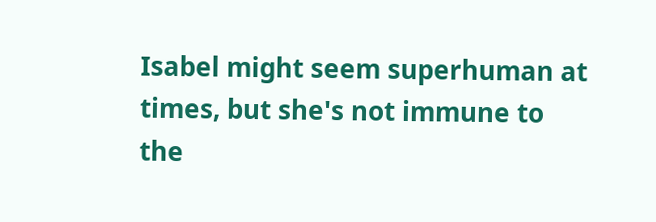Isabel might seem superhuman at times, but she's not immune to the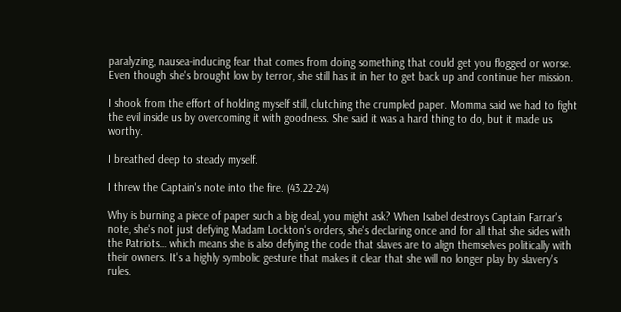paralyzing, nausea-inducing fear that comes from doing something that could get you flogged or worse. Even though she's brought low by terror, she still has it in her to get back up and continue her mission.

I shook from the effort of holding myself still, clutching the crumpled paper. Momma said we had to fight the evil inside us by overcoming it with goodness. She said it was a hard thing to do, but it made us worthy.

I breathed deep to steady myself.

I threw the Captain's note into the fire. (43.22-24)

Why is burning a piece of paper such a big deal, you might ask? When Isabel destroys Captain Farrar's note, she's not just defying Madam Lockton's orders, she's declaring once and for all that she sides with the Patriots… which means she is also defying the code that slaves are to align themselves politically with their owners. It's a highly symbolic gesture that makes it clear that she will no longer play by slavery's rules.